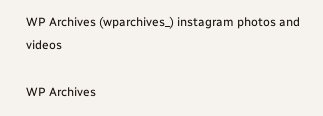WP Archives (wparchives_) instagram photos and videos

WP Archives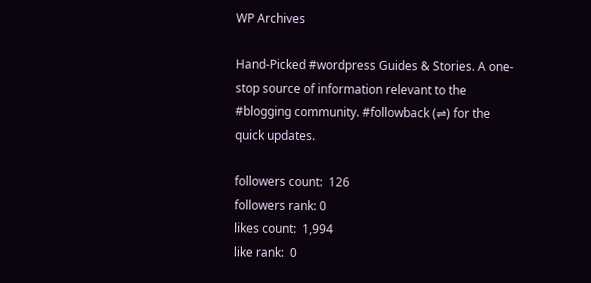WP Archives

Hand-Picked #wordpress Guides & Stories. A one-stop source of information relevant to the #blogging community. #followback (⇌) for the quick updates.

followers count:  126
followers rank: 0
likes count:  1,994
like rank:  0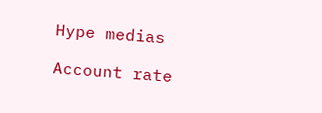Hype medias

Account rate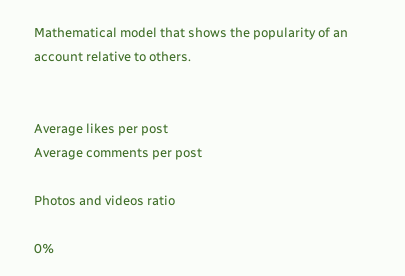Mathematical model that shows the popularity of an account relative to others.


Average likes per post
Average comments per post

Photos and videos ratio

0%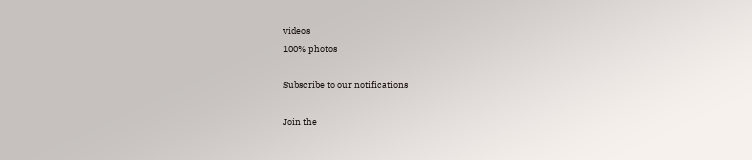videos
100% photos

Subscribe to our notifications

Join the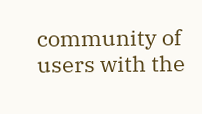community of users with the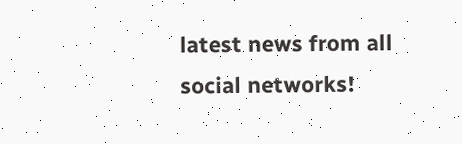latest news from all social networks!